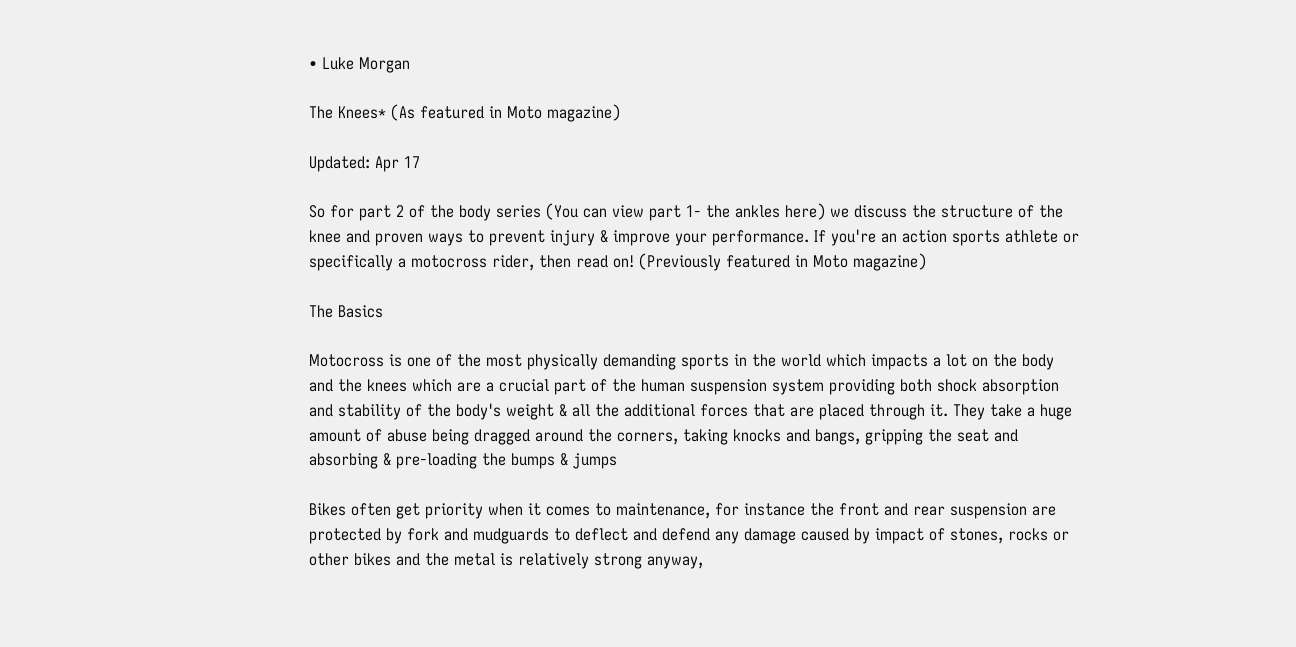• Luke Morgan

The Knees* (As featured in Moto magazine)

Updated: Apr 17

So for part 2 of the body series (You can view part 1- the ankles here) we discuss the structure of the knee and proven ways to prevent injury & improve your performance. If you're an action sports athlete or specifically a motocross rider, then read on! (Previously featured in Moto magazine)

The Basics

Motocross is one of the most physically demanding sports in the world which impacts a lot on the body and the knees which are a crucial part of the human suspension system providing both shock absorption and stability of the body's weight & all the additional forces that are placed through it. They take a huge amount of abuse being dragged around the corners, taking knocks and bangs, gripping the seat and absorbing & pre-loading the bumps & jumps

Bikes often get priority when it comes to maintenance, for instance the front and rear suspension are protected by fork and mudguards to deflect and defend any damage caused by impact of stones, rocks or other bikes and the metal is relatively strong anyway,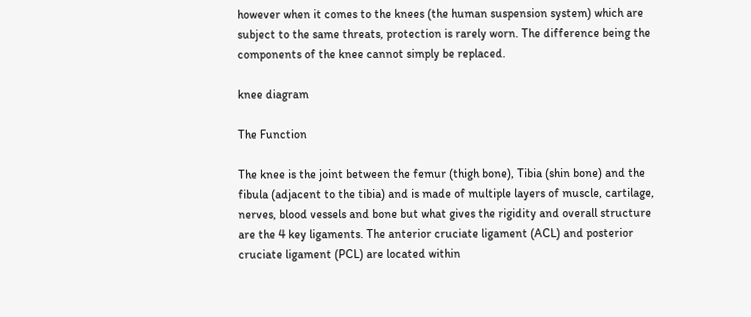however when it comes to the knees (the human suspension system) which are subject to the same threats, protection is rarely worn. The difference being the components of the knee cannot simply be replaced.

knee diagram

The Function

The knee is the joint between the femur (thigh bone), Tibia (shin bone) and the fibula (adjacent to the tibia) and is made of multiple layers of muscle, cartilage, nerves, blood vessels and bone but what gives the rigidity and overall structure are the 4 key ligaments. The anterior cruciate ligament (ACL) and posterior cruciate ligament (PCL) are located within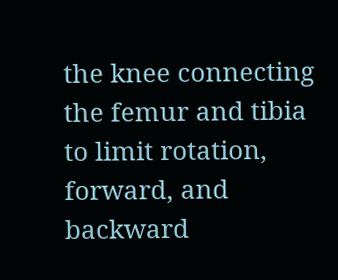the knee connecting the femur and tibia to limit rotation, forward, and backward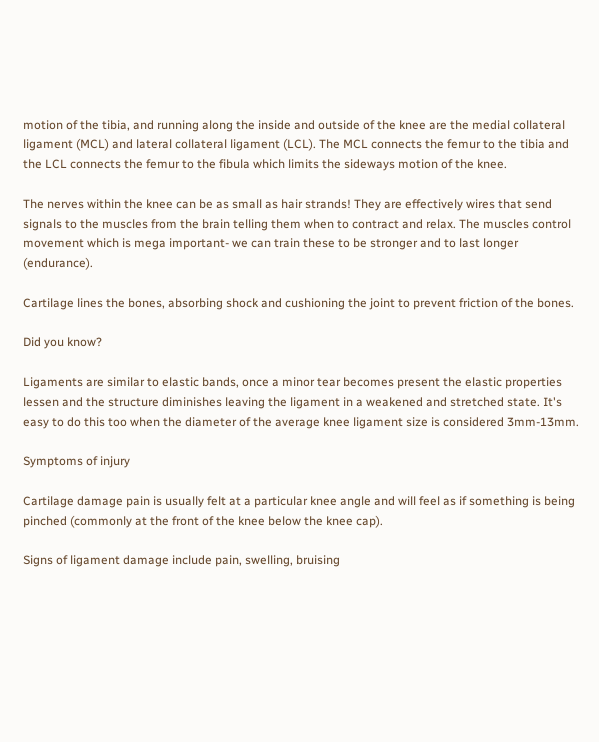motion of the tibia, and running along the inside and outside of the knee are the medial collateral ligament (MCL) and lateral collateral ligament (LCL). The MCL connects the femur to the tibia and the LCL connects the femur to the fibula which limits the sideways motion of the knee.

The nerves within the knee can be as small as hair strands! They are effectively wires that send signals to the muscles from the brain telling them when to contract and relax. The muscles control movement which is mega important- we can train these to be stronger and to last longer (endurance).

Cartilage lines the bones, absorbing shock and cushioning the joint to prevent friction of the bones.

Did you know?

Ligaments are similar to elastic bands, once a minor tear becomes present the elastic properties lessen and the structure diminishes leaving the ligament in a weakened and stretched state. It's easy to do this too when the diameter of the average knee ligament size is considered 3mm-13mm.

Symptoms of injury

Cartilage damage pain is usually felt at a particular knee angle and will feel as if something is being pinched (commonly at the front of the knee below the knee cap).

Signs of ligament damage include pain, swelling, bruising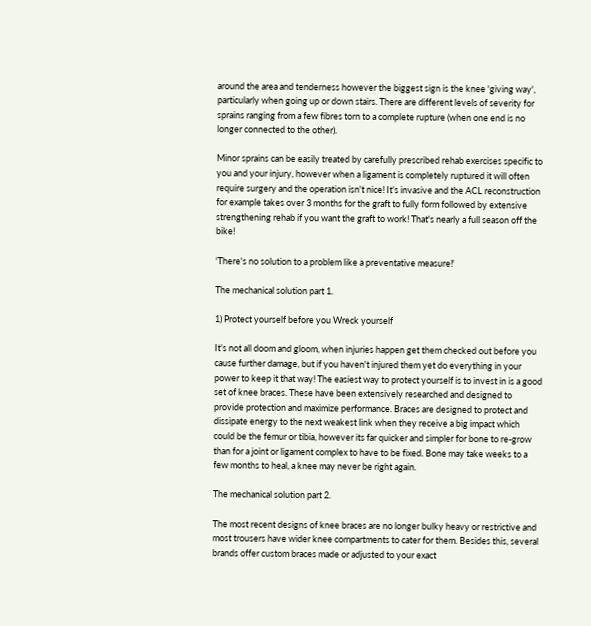around the area and tenderness however the biggest sign is the knee 'giving way', particularly when going up or down stairs. There are different levels of severity for sprains ranging from a few fibres torn to a complete rupture (when one end is no longer connected to the other).

Minor sprains can be easily treated by carefully prescribed rehab exercises specific to you and your injury, however when a ligament is completely ruptured it will often require surgery and the operation isn't nice! It's invasive and the ACL reconstruction for example takes over 3 months for the graft to fully form followed by extensive strengthening rehab if you want the graft to work! That's nearly a full season off the bike!

'There's no solution to a problem like a preventative measure!'

The mechanical solution part 1.

1) Protect yourself before you Wreck yourself

It's not all doom and gloom, when injuries happen get them checked out before you cause further damage, but if you haven't injured them yet do everything in your power to keep it that way! The easiest way to protect yourself is to invest in is a good set of knee braces. These have been extensively researched and designed to provide protection and maximize performance. Braces are designed to protect and dissipate energy to the next weakest link when they receive a big impact which could be the femur or tibia, however its far quicker and simpler for bone to re-grow than for a joint or ligament complex to have to be fixed. Bone may take weeks to a few months to heal, a knee may never be right again.

The mechanical solution part 2.

The most recent designs of knee braces are no longer bulky heavy or restrictive and most trousers have wider knee compartments to cater for them. Besides this, several brands offer custom braces made or adjusted to your exact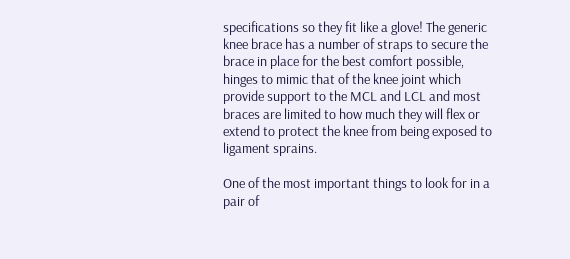specifications so they fit like a glove! The generic knee brace has a number of straps to secure the brace in place for the best comfort possible, hinges to mimic that of the knee joint which provide support to the MCL and LCL and most braces are limited to how much they will flex or extend to protect the knee from being exposed to ligament sprains.

One of the most important things to look for in a pair of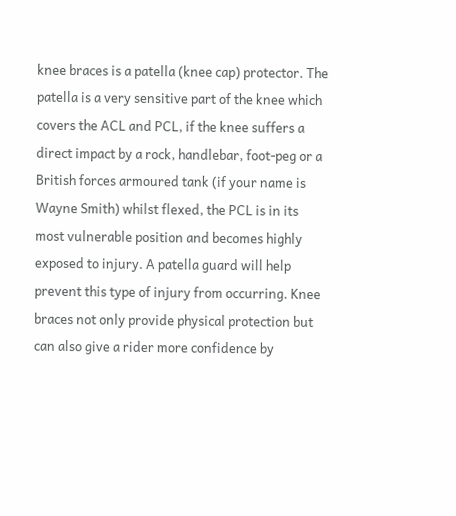knee braces is a patella (knee cap) protector. The patella is a very sensitive part of the knee which covers the ACL and PCL, if the knee suffers a direct impact by a rock, handlebar, foot-peg or a British forces armoured tank (if your name is Wayne Smith) whilst flexed, the PCL is in its most vulnerable position and becomes highly exposed to injury. A patella guard will help prevent this type of injury from occurring. Knee braces not only provide physical protection but can also give a rider more confidence by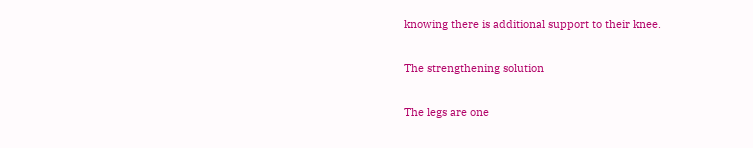knowing there is additional support to their knee.

The strengthening solution

The legs are one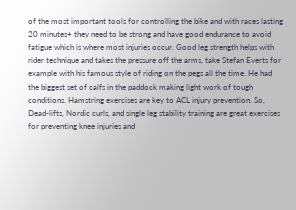of the most important tools for controlling the bike and with races lasting 20 minutes+ they need to be strong and have good endurance to avoid fatigue which is where most injuries occur. Good leg strength helps with rider technique and takes the pressure off the arms, take Stefan Everts for example with his famous style of riding on the pegs all the time. He had the biggest set of calfs in the paddock making light work of tough conditions. Hamstring exercises are key to ACL injury prevention. So, Dead-lifts, Nordic curls, and single leg stability training are great exercises for preventing knee injuries and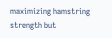maximizing hamstring strength but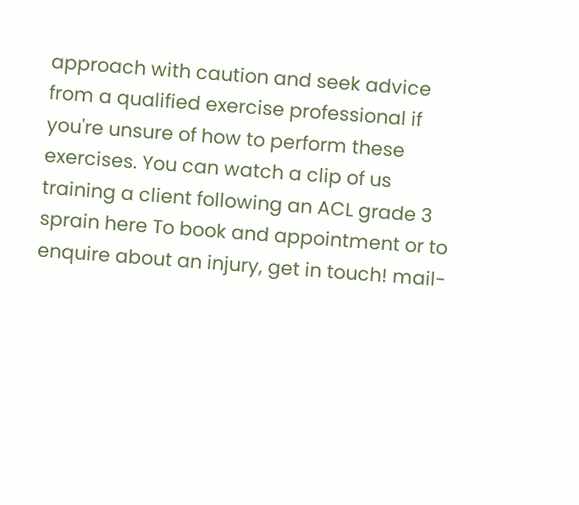approach with caution and seek advice from a qualified exercise professional if you're unsure of how to perform these exercises. You can watch a clip of us training a client following an ACL grade 3 sprain here To book and appointment or to enquire about an injury, get in touch! mail-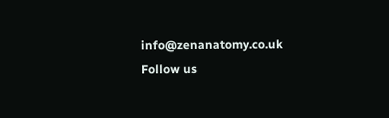info@zenanatomy.co.uk Follow us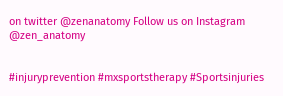on twitter @zenanatomy Follow us on Instagram @zen_anatomy


#injuryprevention #mxsportstherapy #Sportsinjuries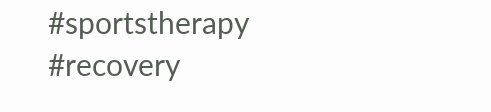#sportstherapy #recovery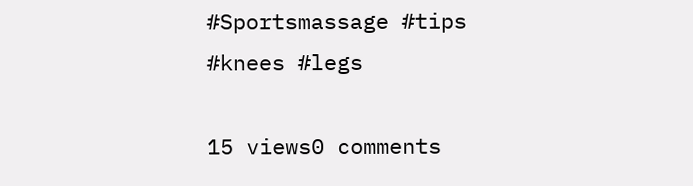#Sportsmassage #tips #knees #legs

15 views0 comments